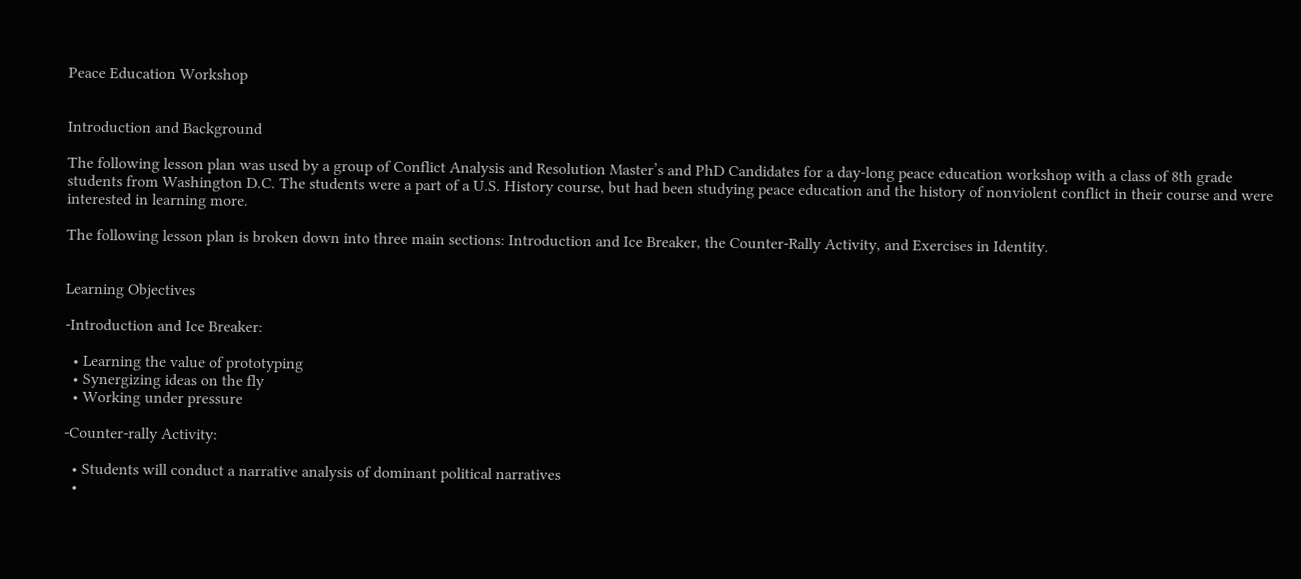Peace Education Workshop


Introduction and Background

The following lesson plan was used by a group of Conflict Analysis and Resolution Master’s and PhD Candidates for a day-long peace education workshop with a class of 8th grade students from Washington D.C. The students were a part of a U.S. History course, but had been studying peace education and the history of nonviolent conflict in their course and were interested in learning more.

The following lesson plan is broken down into three main sections: Introduction and Ice Breaker, the Counter-Rally Activity, and Exercises in Identity.


Learning Objectives

-Introduction and Ice Breaker:

  • Learning the value of prototyping
  • Synergizing ideas on the fly
  • Working under pressure

-Counter-rally Activity:

  • Students will conduct a narrative analysis of dominant political narratives
  •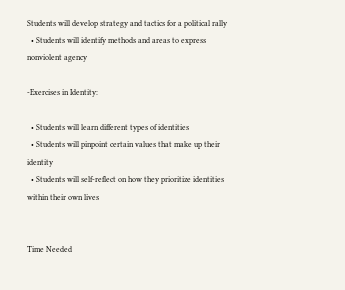Students will develop strategy and tactics for a political rally
  • Students will identify methods and areas to express nonviolent agency

-Exercises in Identity:

  • Students will learn different types of identities
  • Students will pinpoint certain values that make up their identity
  • Students will self-reflect on how they prioritize identities within their own lives


Time Needed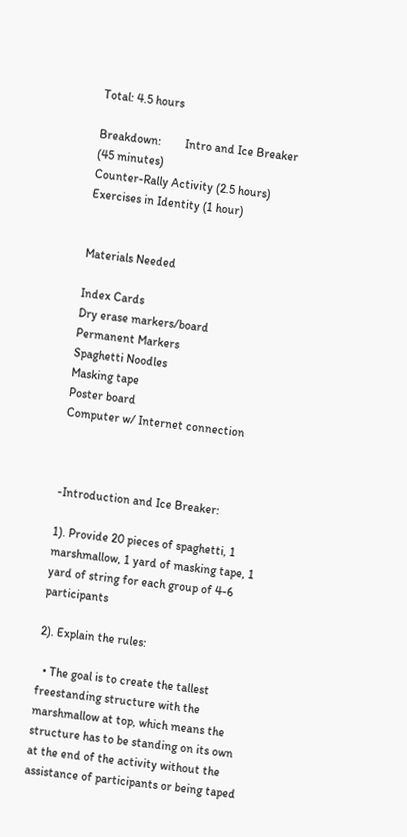Total: 4.5 hours

Breakdown:        Intro and Ice Breaker (45 minutes)
Counter-Rally Activity (2.5 hours)
Exercises in Identity (1 hour)


Materials Needed

Index Cards
Dry erase markers/board
Permanent Markers
Spaghetti Noodles
Masking tape
Poster board
Computer w/ Internet connection



-Introduction and Ice Breaker:

1). Provide 20 pieces of spaghetti, 1 marshmallow, 1 yard of masking tape, 1 yard of string for each group of 4-6 participants

2). Explain the rules:

  • The goal is to create the tallest freestanding structure with the marshmallow at top, which means the structure has to be standing on its own at the end of the activity without the assistance of participants or being taped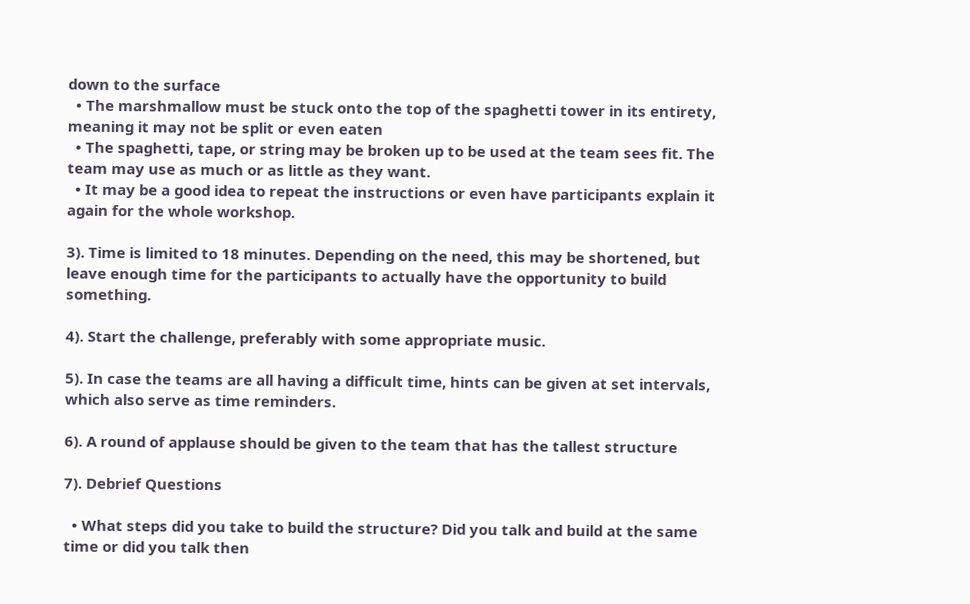down to the surface
  • The marshmallow must be stuck onto the top of the spaghetti tower in its entirety, meaning it may not be split or even eaten
  • The spaghetti, tape, or string may be broken up to be used at the team sees fit. The team may use as much or as little as they want.
  • It may be a good idea to repeat the instructions or even have participants explain it again for the whole workshop.

3). Time is limited to 18 minutes. Depending on the need, this may be shortened, but leave enough time for the participants to actually have the opportunity to build something.

4). Start the challenge, preferably with some appropriate music.

5). In case the teams are all having a difficult time, hints can be given at set intervals, which also serve as time reminders.

6). A round of applause should be given to the team that has the tallest structure

7). Debrief Questions

  • What steps did you take to build the structure? Did you talk and build at the same time or did you talk then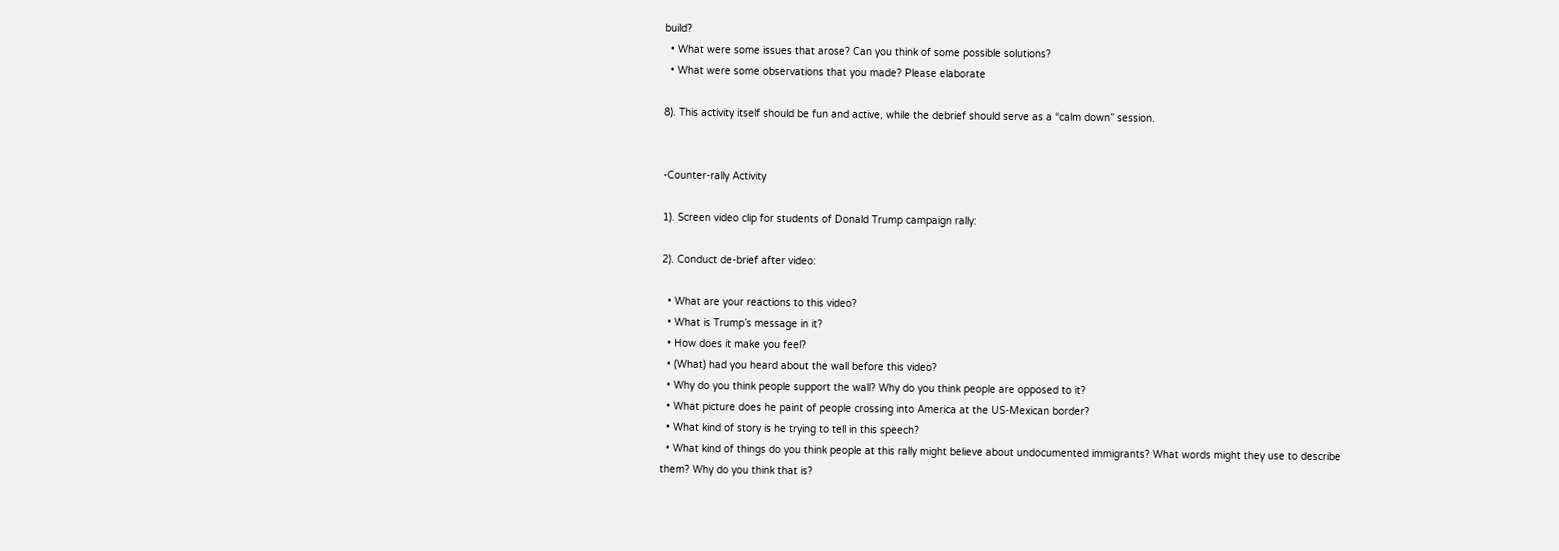build?
  • What were some issues that arose? Can you think of some possible solutions?
  • What were some observations that you made? Please elaborate

8). This activity itself should be fun and active, while the debrief should serve as a “calm down” session.


-Counter-rally Activity

1). Screen video clip for students of Donald Trump campaign rally:

2). Conduct de-brief after video:

  • What are your reactions to this video?
  • What is Trump’s message in it?
  • How does it make you feel?
  • (What) had you heard about the wall before this video?
  • Why do you think people support the wall? Why do you think people are opposed to it?
  • What picture does he paint of people crossing into America at the US-Mexican border?
  • What kind of story is he trying to tell in this speech?
  • What kind of things do you think people at this rally might believe about undocumented immigrants? What words might they use to describe them? Why do you think that is?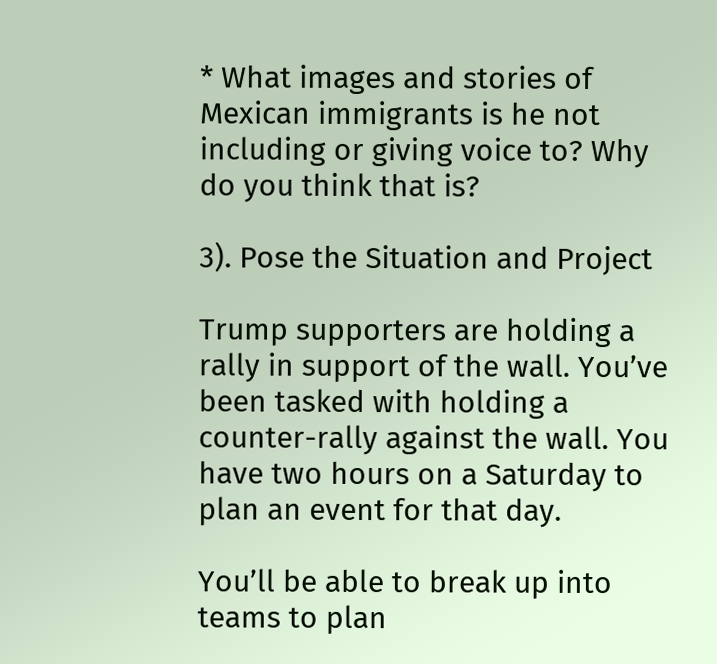* What images and stories of Mexican immigrants is he not including or giving voice to? Why do you think that is?

3). Pose the Situation and Project

Trump supporters are holding a rally in support of the wall. You’ve been tasked with holding a counter-rally against the wall. You have two hours on a Saturday to plan an event for that day.

You’ll be able to break up into teams to plan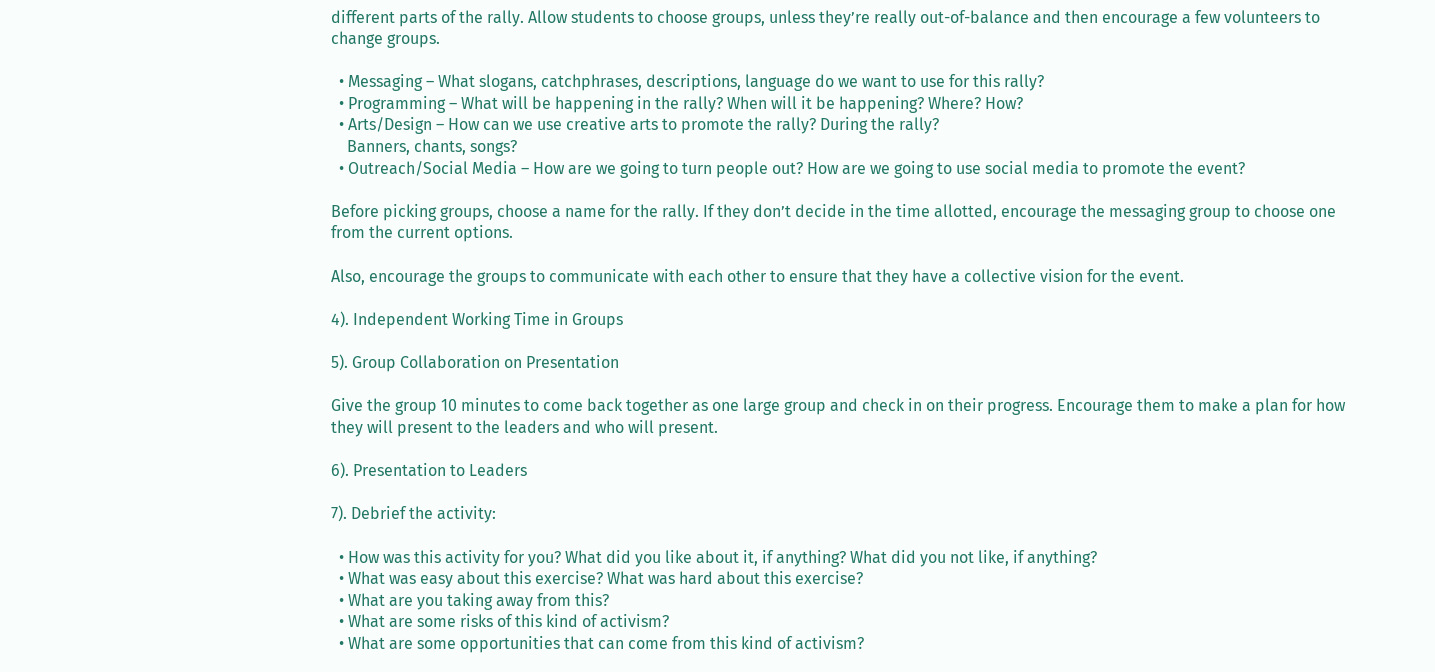different parts of the rally. Allow students to choose groups, unless they’re really out-of-balance and then encourage a few volunteers to change groups.

  • Messaging – What slogans, catchphrases, descriptions, language do we want to use for this rally?
  • Programming – What will be happening in the rally? When will it be happening? Where? How?
  • Arts/Design – How can we use creative arts to promote the rally? During the rally?
    Banners, chants, songs?
  • Outreach/Social Media – How are we going to turn people out? How are we going to use social media to promote the event?

Before picking groups, choose a name for the rally. If they don’t decide in the time allotted, encourage the messaging group to choose one from the current options.

Also, encourage the groups to communicate with each other to ensure that they have a collective vision for the event.

4). Independent Working Time in Groups

5). Group Collaboration on Presentation

Give the group 10 minutes to come back together as one large group and check in on their progress. Encourage them to make a plan for how they will present to the leaders and who will present.

6). Presentation to Leaders

7). Debrief the activity:

  • How was this activity for you? What did you like about it, if anything? What did you not like, if anything?
  • What was easy about this exercise? What was hard about this exercise?
  • What are you taking away from this?
  • What are some risks of this kind of activism?
  • What are some opportunities that can come from this kind of activism?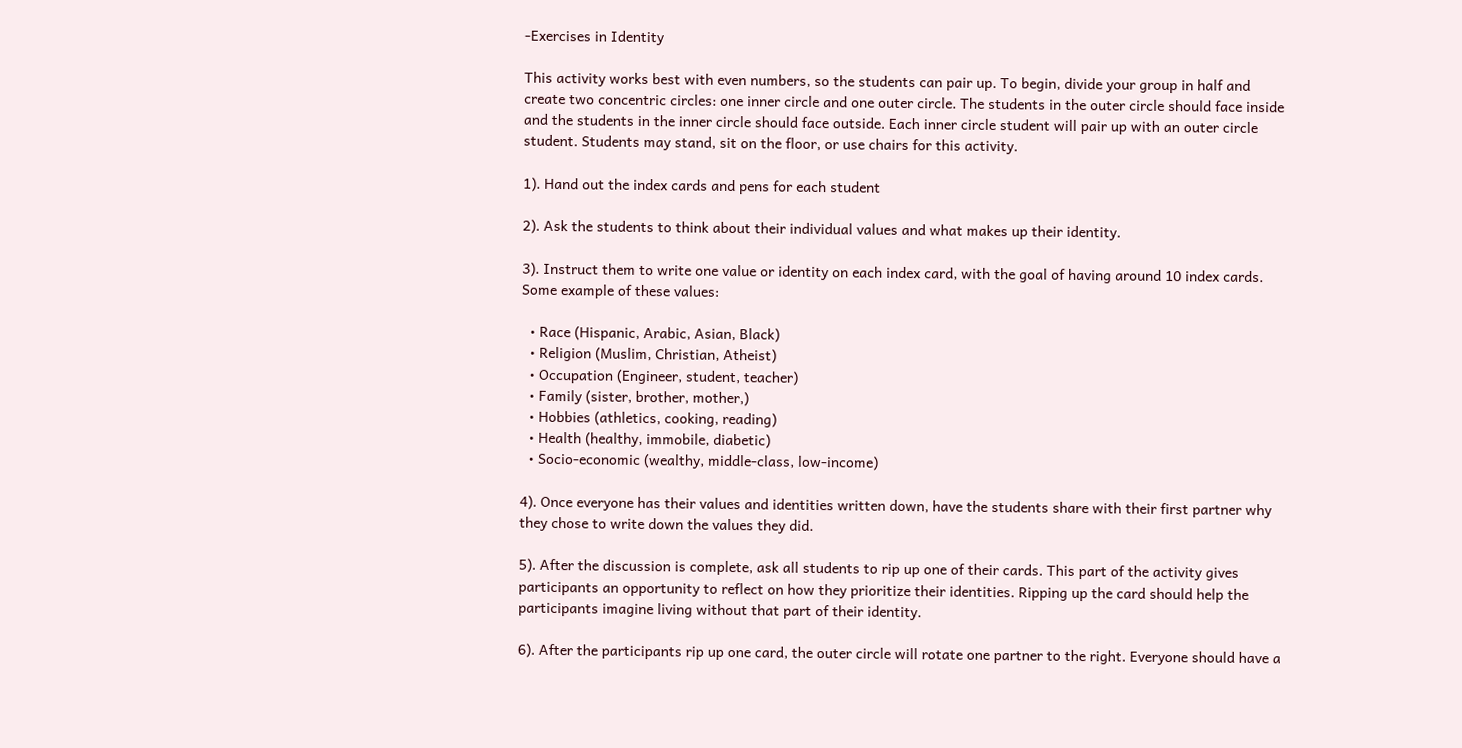-Exercises in Identity

This activity works best with even numbers, so the students can pair up. To begin, divide your group in half and create two concentric circles: one inner circle and one outer circle. The students in the outer circle should face inside and the students in the inner circle should face outside. Each inner circle student will pair up with an outer circle student. Students may stand, sit on the floor, or use chairs for this activity.

1). Hand out the index cards and pens for each student

2). Ask the students to think about their individual values and what makes up their identity.

3). Instruct them to write one value or identity on each index card, with the goal of having around 10 index cards. Some example of these values:

  • Race (Hispanic, Arabic, Asian, Black)
  • Religion (Muslim, Christian, Atheist)
  • Occupation (Engineer, student, teacher)
  • Family (sister, brother, mother,)
  • Hobbies (athletics, cooking, reading)
  • Health (healthy, immobile, diabetic)
  • Socio-economic (wealthy, middle-class, low-income)

4). Once everyone has their values and identities written down, have the students share with their first partner why they chose to write down the values they did.

5). After the discussion is complete, ask all students to rip up one of their cards. This part of the activity gives participants an opportunity to reflect on how they prioritize their identities. Ripping up the card should help the participants imagine living without that part of their identity.

6). After the participants rip up one card, the outer circle will rotate one partner to the right. Everyone should have a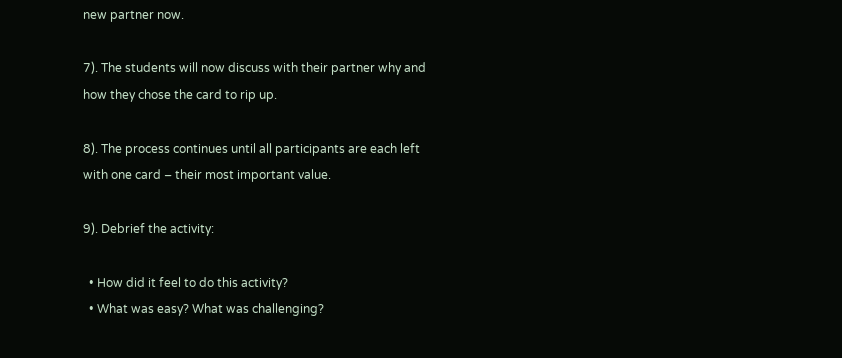new partner now.

7). The students will now discuss with their partner why and how they chose the card to rip up.

8). The process continues until all participants are each left with one card – their most important value.

9). Debrief the activity:

  • How did it feel to do this activity?
  • What was easy? What was challenging?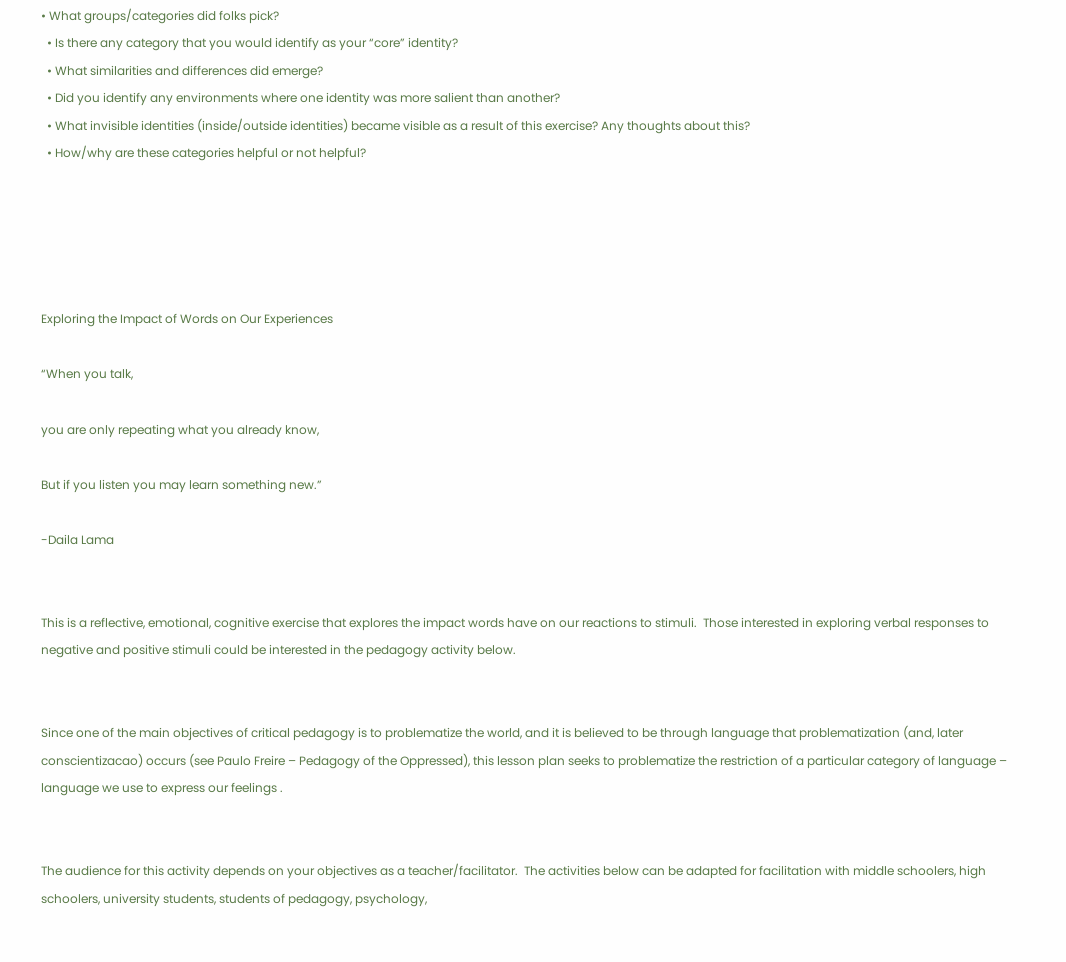• What groups/categories did folks pick?
  • Is there any category that you would identify as your “core” identity?
  • What similarities and differences did emerge?
  • Did you identify any environments where one identity was more salient than another?
  • What invisible identities (inside/outside identities) became visible as a result of this exercise? Any thoughts about this?
  • How/why are these categories helpful or not helpful?





Exploring the Impact of Words on Our Experiences

“When you talk,

you are only repeating what you already know,

But if you listen you may learn something new.”

-Daila Lama


This is a reflective, emotional, cognitive exercise that explores the impact words have on our reactions to stimuli.  Those interested in exploring verbal responses to negative and positive stimuli could be interested in the pedagogy activity below.


Since one of the main objectives of critical pedagogy is to problematize the world, and it is believed to be through language that problematization (and, later conscientizacao) occurs (see Paulo Freire – Pedagogy of the Oppressed), this lesson plan seeks to problematize the restriction of a particular category of language – language we use to express our feelings .


The audience for this activity depends on your objectives as a teacher/facilitator.  The activities below can be adapted for facilitation with middle schoolers, high schoolers, university students, students of pedagogy, psychology,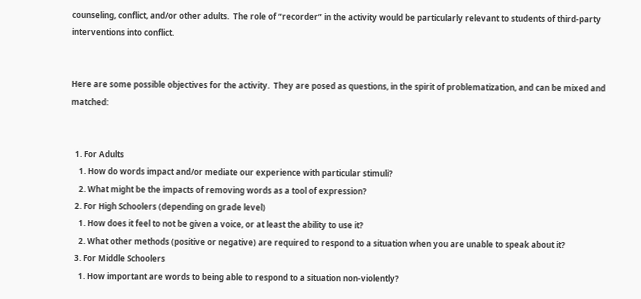counseling, conflict, and/or other adults.  The role of “recorder” in the activity would be particularly relevant to students of third-party interventions into conflict.


Here are some possible objectives for the activity.  They are posed as questions, in the spirit of problematization, and can be mixed and matched:


  1. For Adults
    1. How do words impact and/or mediate our experience with particular stimuli?
    2. What might be the impacts of removing words as a tool of expression?
  2. For High Schoolers (depending on grade level)
    1. How does it feel to not be given a voice, or at least the ability to use it?
    2. What other methods (positive or negative) are required to respond to a situation when you are unable to speak about it?
  3. For Middle Schoolers
    1. How important are words to being able to respond to a situation non-violently?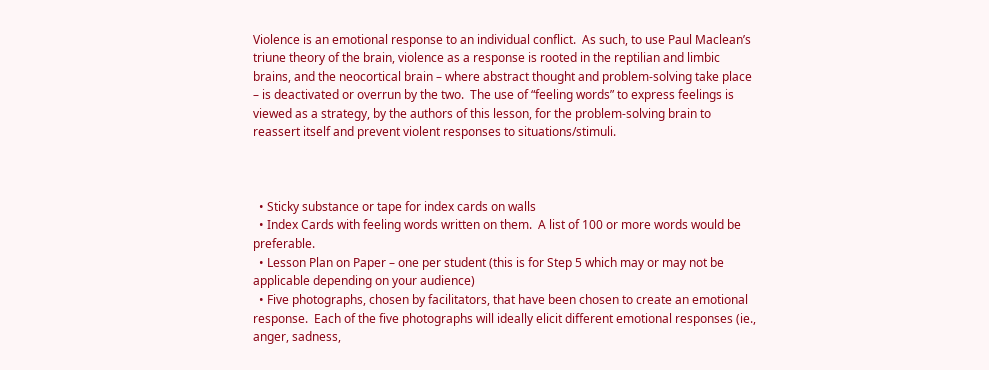Violence is an emotional response to an individual conflict.  As such, to use Paul Maclean’s triune theory of the brain, violence as a response is rooted in the reptilian and limbic brains, and the neocortical brain – where abstract thought and problem-solving take place – is deactivated or overrun by the two.  The use of “feeling words” to express feelings is viewed as a strategy, by the authors of this lesson, for the problem-solving brain to reassert itself and prevent violent responses to situations/stimuli.



  • Sticky substance or tape for index cards on walls
  • Index Cards with feeling words written on them.  A list of 100 or more words would be preferable.
  • Lesson Plan on Paper – one per student (this is for Step 5 which may or may not be applicable depending on your audience)
  • Five photographs, chosen by facilitators, that have been chosen to create an emotional response.  Each of the five photographs will ideally elicit different emotional responses (ie., anger, sadness,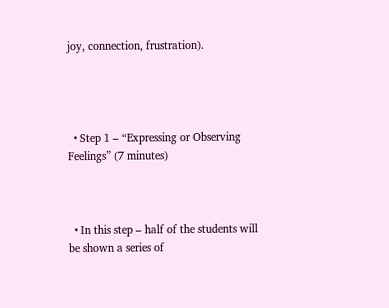joy, connection, frustration).




  • Step 1 – “Expressing or Observing Feelings” (7 minutes)



  • In this step – half of the students will be shown a series of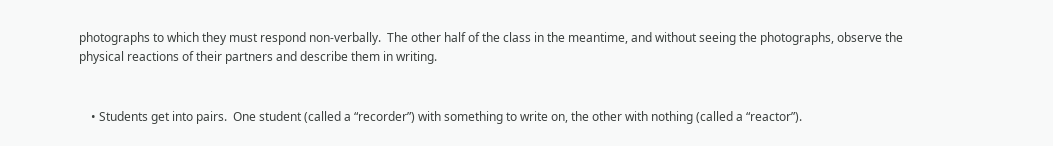photographs to which they must respond non-verbally.  The other half of the class in the meantime, and without seeing the photographs, observe the physical reactions of their partners and describe them in writing.


    • Students get into pairs.  One student (called a “recorder”) with something to write on, the other with nothing (called a “reactor”).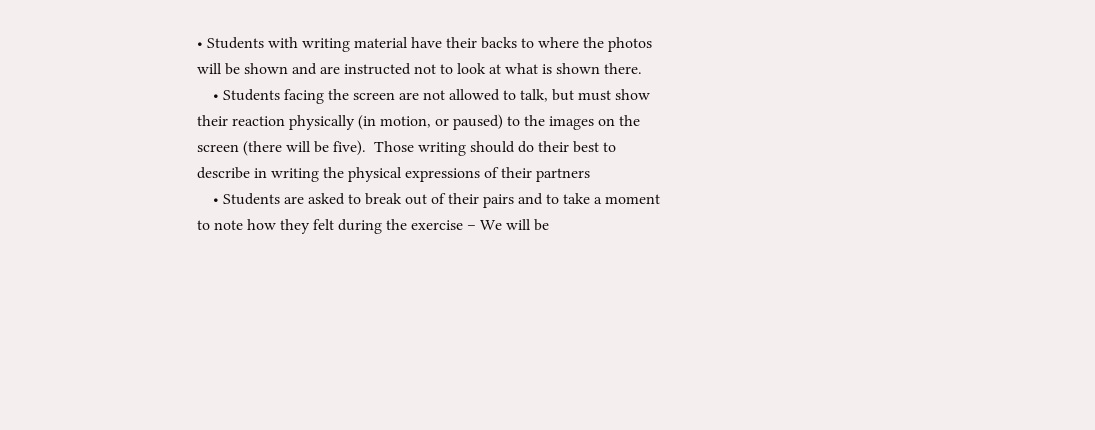• Students with writing material have their backs to where the photos will be shown and are instructed not to look at what is shown there.
    • Students facing the screen are not allowed to talk, but must show their reaction physically (in motion, or paused) to the images on the screen (there will be five).  Those writing should do their best to describe in writing the physical expressions of their partners
    • Students are asked to break out of their pairs and to take a moment to note how they felt during the exercise – We will be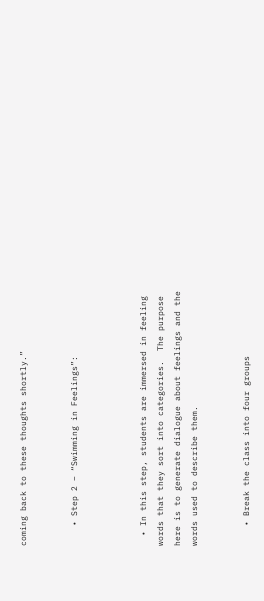coming back to these thoughts shortly.”


    • Step 2 – “Swimming in Feelings”:



  • In this step, students are immersed in feeling words that they sort into categories.  The purpose here is to generate dialogue about feelings and the words used to describe them.


    • Break the class into four groups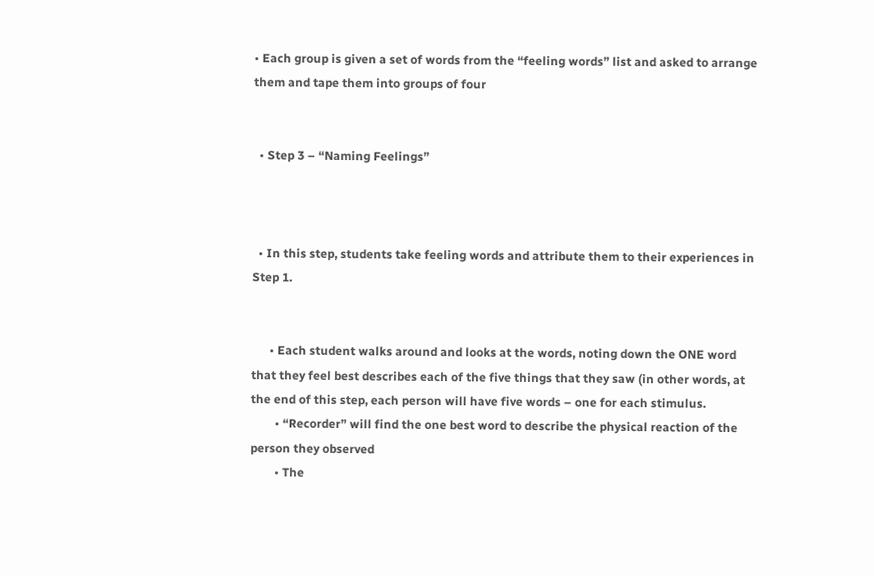• Each group is given a set of words from the “feeling words” list and asked to arrange them and tape them into groups of four


  • Step 3 – “Naming Feelings”



  • In this step, students take feeling words and attribute them to their experiences in Step 1.


      • Each student walks around and looks at the words, noting down the ONE word that they feel best describes each of the five things that they saw (in other words, at the end of this step, each person will have five words – one for each stimulus.
        • “Recorder” will find the one best word to describe the physical reaction of the person they observed
        • The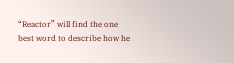“Reactor” will find the one best word to describe how he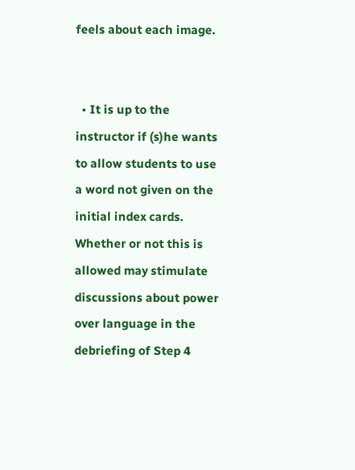feels about each image.


  • It is up to the instructor if (s)he wants to allow students to use a word not given on the initial index cards.  Whether or not this is allowed may stimulate discussions about power over language in the debriefing of Step 4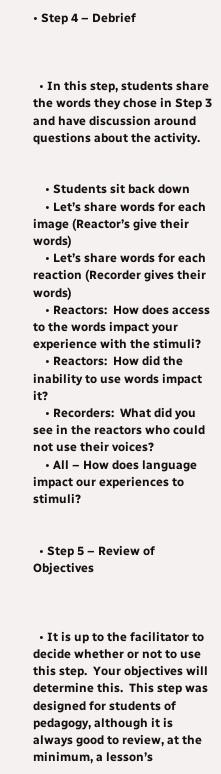• Step 4 – Debrief



  • In this step, students share the words they chose in Step 3 and have discussion around questions about the activity.


    • Students sit back down
    • Let’s share words for each image (Reactor’s give their words)
    • Let’s share words for each reaction (Recorder gives their words)
    • Reactors:  How does access to the words impact your experience with the stimuli?
    • Reactors:  How did the inability to use words impact it?
    • Recorders:  What did you see in the reactors who could not use their voices?
    • All – How does language impact our experiences to stimuli?


  • Step 5 – Review of Objectives



  • It is up to the facilitator to decide whether or not to use this step.  Your objectives will determine this.  This step was designed for students of pedagogy, although it is always good to review, at the minimum, a lesson’s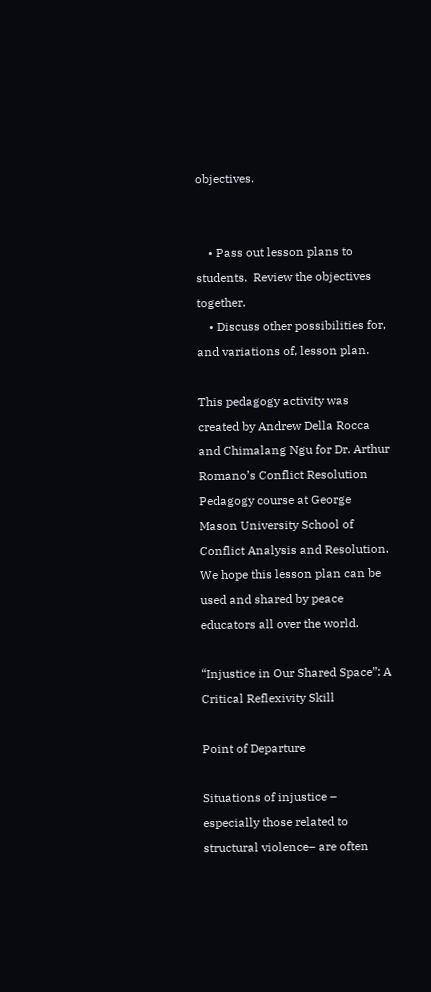objectives.


    • Pass out lesson plans to students.  Review the objectives together.
    • Discuss other possibilities for, and variations of, lesson plan.

This pedagogy activity was created by Andrew Della Rocca and Chimalang Ngu for Dr. Arthur Romano’s Conflict Resolution Pedagogy course at George Mason University School of Conflict Analysis and Resolution.  We hope this lesson plan can be used and shared by peace educators all over the world.

“Injustice in Our Shared Space”: A Critical Reflexivity Skill

Point of Departure

Situations of injustice – especially those related to structural violence– are often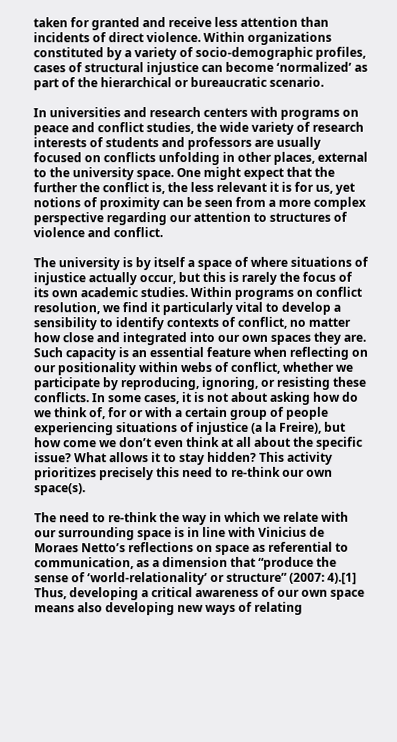taken for granted and receive less attention than incidents of direct violence. Within organizations constituted by a variety of socio-demographic profiles, cases of structural injustice can become ‘normalized’ as part of the hierarchical or bureaucratic scenario.

In universities and research centers with programs on peace and conflict studies, the wide variety of research interests of students and professors are usually focused on conflicts unfolding in other places, external to the university space. One might expect that the further the conflict is, the less relevant it is for us, yet notions of proximity can be seen from a more complex perspective regarding our attention to structures of violence and conflict.

The university is by itself a space of where situations of injustice actually occur, but this is rarely the focus of its own academic studies. Within programs on conflict resolution, we find it particularly vital to develop a sensibility to identify contexts of conflict, no matter how close and integrated into our own spaces they are. Such capacity is an essential feature when reflecting on our positionality within webs of conflict, whether we participate by reproducing, ignoring, or resisting these conflicts. In some cases, it is not about asking how do we think of, for or with a certain group of people experiencing situations of injustice (a la Freire), but how come we don’t even think at all about the specific issue? What allows it to stay hidden? This activity prioritizes precisely this need to re-think our own space(s).

The need to re-think the way in which we relate with our surrounding space is in line with Vinicius de Moraes Netto’s reflections on space as referential to communication, as a dimension that “produce the sense of ‘world-relationality’ or structure” (2007: 4).[1] Thus, developing a critical awareness of our own space means also developing new ways of relating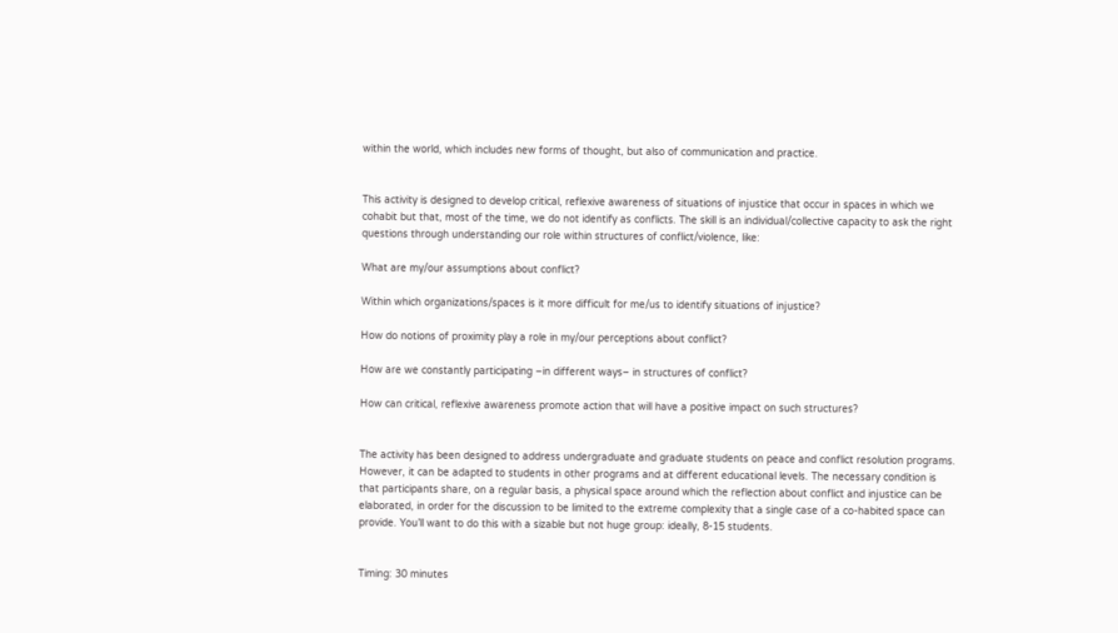within the world, which includes new forms of thought, but also of communication and practice.


This activity is designed to develop critical, reflexive awareness of situations of injustice that occur in spaces in which we cohabit but that, most of the time, we do not identify as conflicts. The skill is an individual/collective capacity to ask the right questions through understanding our role within structures of conflict/violence, like:

What are my/our assumptions about conflict?

Within which organizations/spaces is it more difficult for me/us to identify situations of injustice?

How do notions of proximity play a role in my/our perceptions about conflict?

How are we constantly participating –in different ways– in structures of conflict?

How can critical, reflexive awareness promote action that will have a positive impact on such structures?


The activity has been designed to address undergraduate and graduate students on peace and conflict resolution programs. However, it can be adapted to students in other programs and at different educational levels. The necessary condition is that participants share, on a regular basis, a physical space around which the reflection about conflict and injustice can be elaborated, in order for the discussion to be limited to the extreme complexity that a single case of a co-habited space can provide. You’ll want to do this with a sizable but not huge group: ideally, 8-15 students.


Timing: 30 minutes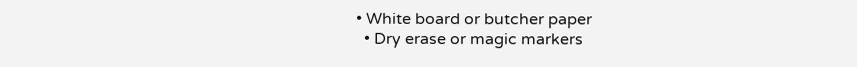• White board or butcher paper
  • Dry erase or magic markers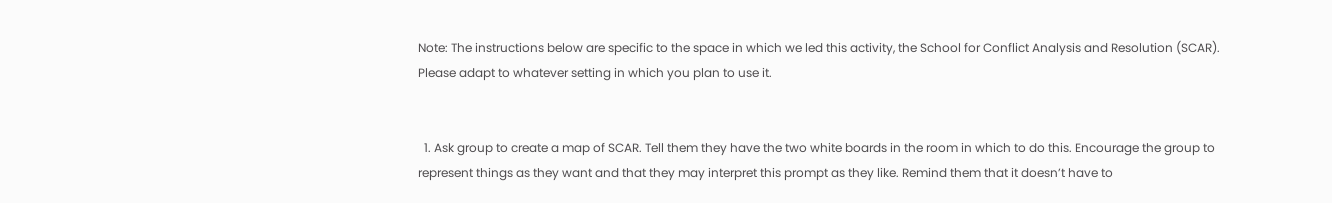Note: The instructions below are specific to the space in which we led this activity, the School for Conflict Analysis and Resolution (SCAR). Please adapt to whatever setting in which you plan to use it.


  1. Ask group to create a map of SCAR. Tell them they have the two white boards in the room in which to do this. Encourage the group to represent things as they want and that they may interpret this prompt as they like. Remind them that it doesn’t have to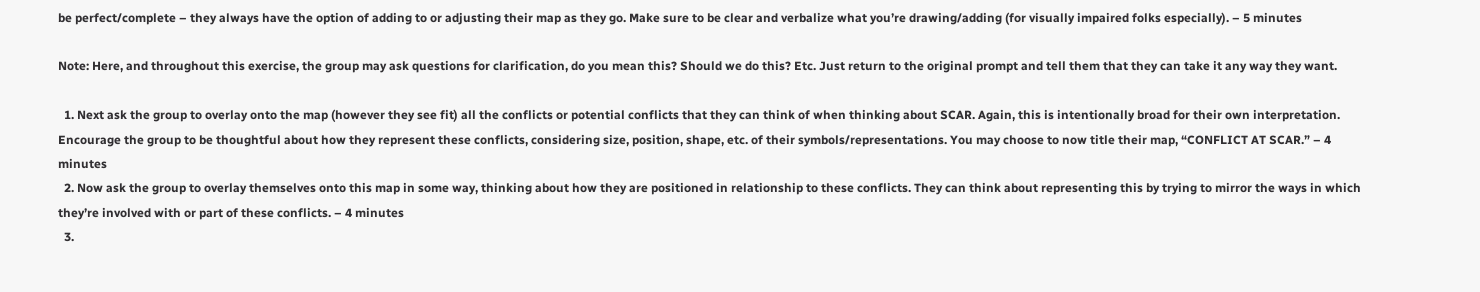be perfect/complete – they always have the option of adding to or adjusting their map as they go. Make sure to be clear and verbalize what you’re drawing/adding (for visually impaired folks especially). – 5 minutes

Note: Here, and throughout this exercise, the group may ask questions for clarification, do you mean this? Should we do this? Etc. Just return to the original prompt and tell them that they can take it any way they want.

  1. Next ask the group to overlay onto the map (however they see fit) all the conflicts or potential conflicts that they can think of when thinking about SCAR. Again, this is intentionally broad for their own interpretation. Encourage the group to be thoughtful about how they represent these conflicts, considering size, position, shape, etc. of their symbols/representations. You may choose to now title their map, “CONFLICT AT SCAR.” – 4 minutes
  2. Now ask the group to overlay themselves onto this map in some way, thinking about how they are positioned in relationship to these conflicts. They can think about representing this by trying to mirror the ways in which they’re involved with or part of these conflicts. – 4 minutes
  3.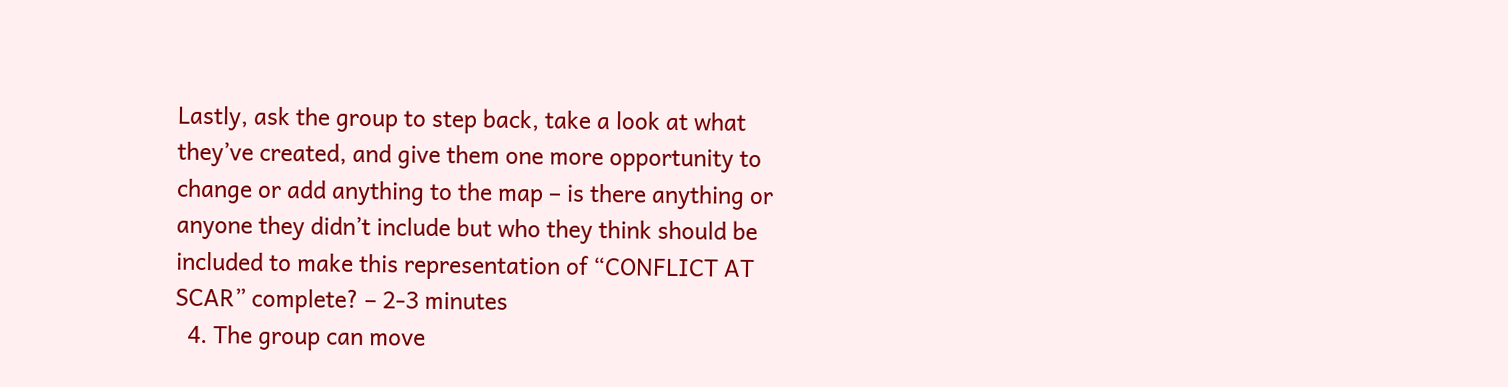Lastly, ask the group to step back, take a look at what they’ve created, and give them one more opportunity to change or add anything to the map – is there anything or anyone they didn’t include but who they think should be included to make this representation of “CONFLICT AT SCAR” complete? – 2-3 minutes
  4. The group can move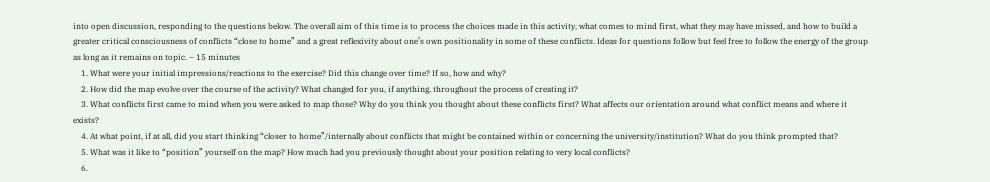into open discussion, responding to the questions below. The overall aim of this time is to process the choices made in this activity, what comes to mind first, what they may have missed, and how to build a greater critical consciousness of conflicts “close to home” and a great reflexivity about one’s own positionality in some of these conflicts. Ideas for questions follow but feel free to follow the energy of the group as long as it remains on topic. – 15 minutes
    1. What were your initial impressions/reactions to the exercise? Did this change over time? If so, how and why?
    2. How did the map evolve over the course of the activity? What changed for you, if anything, throughout the process of creating it?
    3. What conflicts first came to mind when you were asked to map those? Why do you think you thought about these conflicts first? What affects our orientation around what conflict means and where it exists?
    4. At what point, if at all, did you start thinking “closer to home”/internally about conflicts that might be contained within or concerning the university/institution? What do you think prompted that?
    5. What was it like to “position” yourself on the map? How much had you previously thought about your position relating to very local conflicts?
    6.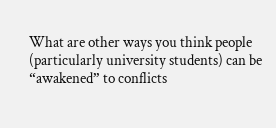What are other ways you think people (particularly university students) can be “awakened” to conflicts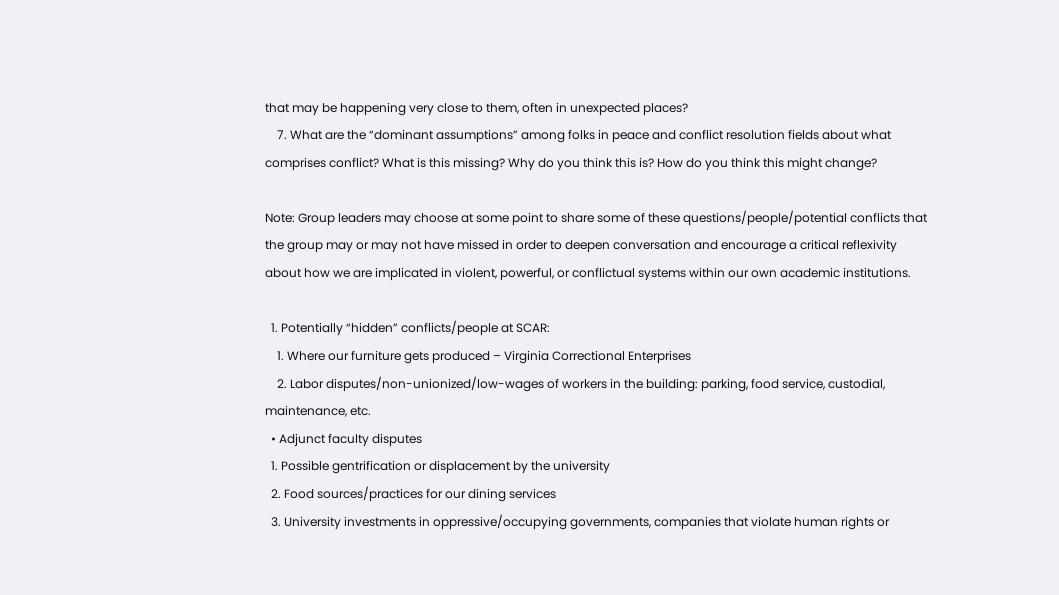that may be happening very close to them, often in unexpected places?
    7. What are the “dominant assumptions” among folks in peace and conflict resolution fields about what comprises conflict? What is this missing? Why do you think this is? How do you think this might change?

Note: Group leaders may choose at some point to share some of these questions/people/potential conflicts that the group may or may not have missed in order to deepen conversation and encourage a critical reflexivity about how we are implicated in violent, powerful, or conflictual systems within our own academic institutions.

  1. Potentially “hidden” conflicts/people at SCAR:
    1. Where our furniture gets produced – Virginia Correctional Enterprises
    2. Labor disputes/non-unionized/low-wages of workers in the building: parking, food service, custodial, maintenance, etc.
  • Adjunct faculty disputes
  1. Possible gentrification or displacement by the university
  2. Food sources/practices for our dining services
  3. University investments in oppressive/occupying governments, companies that violate human rights or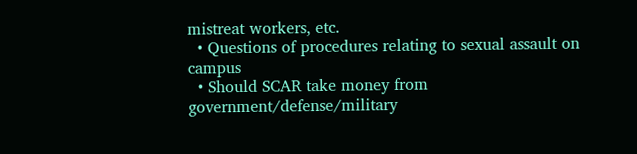mistreat workers, etc.
  • Questions of procedures relating to sexual assault on campus
  • Should SCAR take money from government/defense/military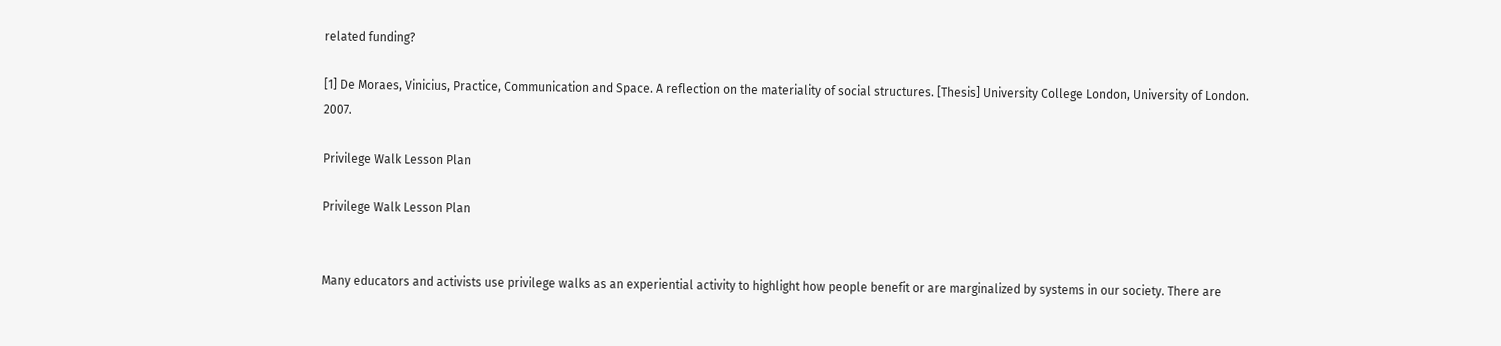related funding?

[1] De Moraes, Vinicius, Practice, Communication and Space. A reflection on the materiality of social structures. [Thesis] University College London, University of London. 2007.

Privilege Walk Lesson Plan

Privilege Walk Lesson Plan


Many educators and activists use privilege walks as an experiential activity to highlight how people benefit or are marginalized by systems in our society. There are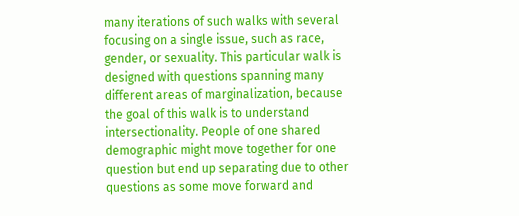many iterations of such walks with several focusing on a single issue, such as race, gender, or sexuality. This particular walk is designed with questions spanning many different areas of marginalization, because the goal of this walk is to understand intersectionality. People of one shared demographic might move together for one question but end up separating due to other questions as some move forward and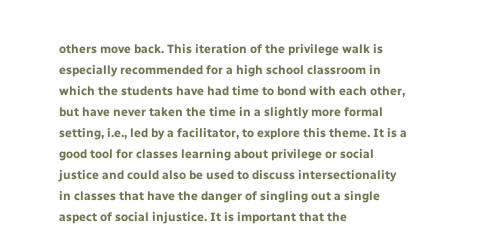others move back. This iteration of the privilege walk is especially recommended for a high school classroom in which the students have had time to bond with each other, but have never taken the time in a slightly more formal setting, i.e., led by a facilitator, to explore this theme. It is a good tool for classes learning about privilege or social justice and could also be used to discuss intersectionality in classes that have the danger of singling out a single aspect of social injustice. It is important that the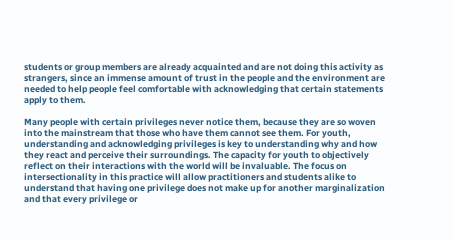students or group members are already acquainted and are not doing this activity as strangers, since an immense amount of trust in the people and the environment are needed to help people feel comfortable with acknowledging that certain statements apply to them.

Many people with certain privileges never notice them, because they are so woven into the mainstream that those who have them cannot see them. For youth, understanding and acknowledging privileges is key to understanding why and how they react and perceive their surroundings. The capacity for youth to objectively reflect on their interactions with the world will be invaluable. The focus on intersectionality in this practice will allow practitioners and students alike to understand that having one privilege does not make up for another marginalization and that every privilege or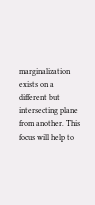marginalization exists on a different but intersecting plane from another. This focus will help to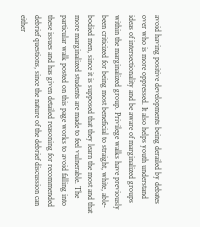avoid having positive developments being derailed by debates over who is more oppressed. It also helps youth understand ideas of intersectionality and be aware of marginalized groups within the marginalized group. Privilege walks have previously been criticized for being most beneficial to straight, white, able-bodied men, since it is supposed that they learn the most and that more marginalized students are made to feel vulnerable. The particular walk posted on this page works to avoid falling into these issues and has given detailed reasoning for recommended debrief questions, since the nature of the debrief discussion can either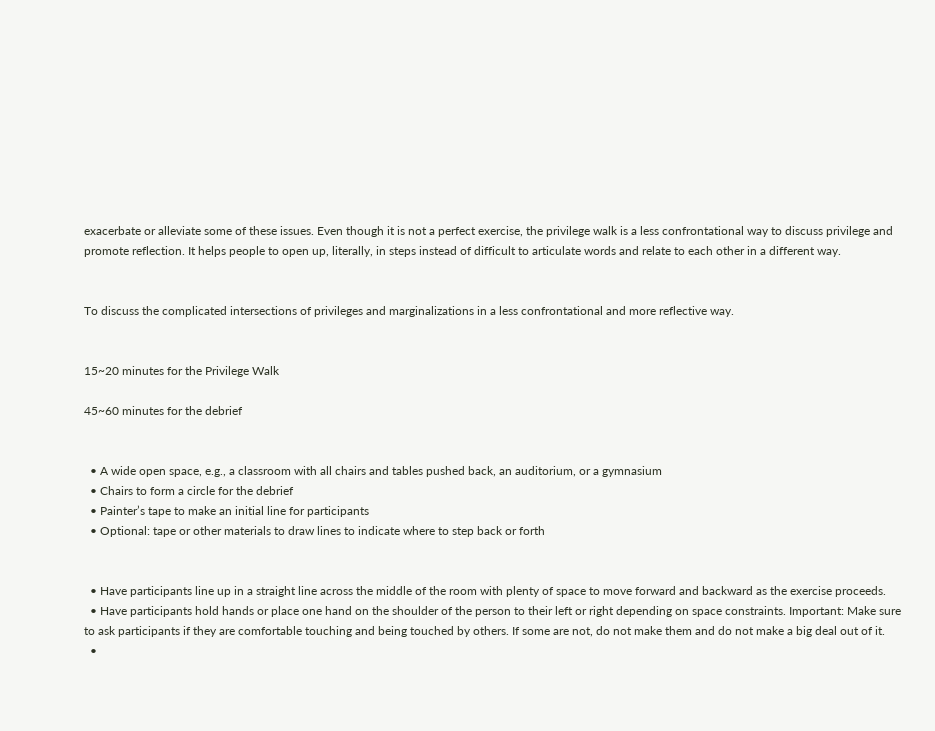exacerbate or alleviate some of these issues. Even though it is not a perfect exercise, the privilege walk is a less confrontational way to discuss privilege and promote reflection. It helps people to open up, literally, in steps instead of difficult to articulate words and relate to each other in a different way.


To discuss the complicated intersections of privileges and marginalizations in a less confrontational and more reflective way.


15~20 minutes for the Privilege Walk

45~60 minutes for the debrief


  • A wide open space, e.g., a classroom with all chairs and tables pushed back, an auditorium, or a gymnasium
  • Chairs to form a circle for the debrief
  • Painter’s tape to make an initial line for participants
  • Optional: tape or other materials to draw lines to indicate where to step back or forth


  • Have participants line up in a straight line across the middle of the room with plenty of space to move forward and backward as the exercise proceeds.
  • Have participants hold hands or place one hand on the shoulder of the person to their left or right depending on space constraints. Important: Make sure to ask participants if they are comfortable touching and being touched by others. If some are not, do not make them and do not make a big deal out of it.
  •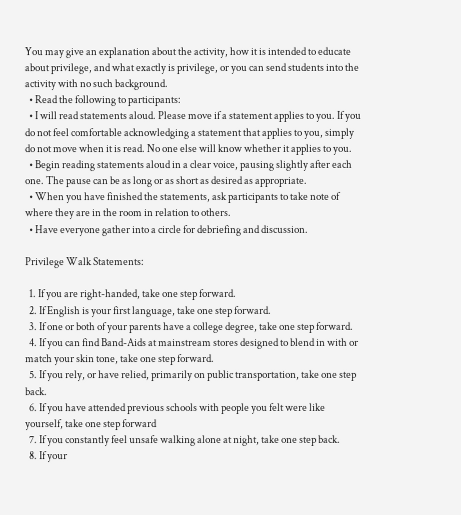You may give an explanation about the activity, how it is intended to educate about privilege, and what exactly is privilege, or you can send students into the activity with no such background.
  • Read the following to participants:
  • I will read statements aloud. Please move if a statement applies to you. If you do not feel comfortable acknowledging a statement that applies to you, simply do not move when it is read. No one else will know whether it applies to you.
  • Begin reading statements aloud in a clear voice, pausing slightly after each one. The pause can be as long or as short as desired as appropriate.
  • When you have finished the statements, ask participants to take note of where they are in the room in relation to others.
  • Have everyone gather into a circle for debriefing and discussion.

Privilege Walk Statements:

  1. If you are right-handed, take one step forward.
  2. If English is your first language, take one step forward.
  3. If one or both of your parents have a college degree, take one step forward.
  4. If you can find Band-Aids at mainstream stores designed to blend in with or match your skin tone, take one step forward.
  5. If you rely, or have relied, primarily on public transportation, take one step back.
  6. If you have attended previous schools with people you felt were like yourself, take one step forward
  7. If you constantly feel unsafe walking alone at night, take one step back.
  8. If your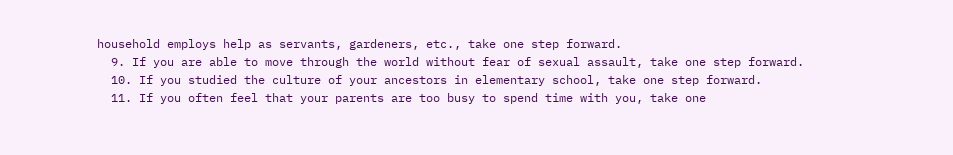household employs help as servants, gardeners, etc., take one step forward.
  9. If you are able to move through the world without fear of sexual assault, take one step forward.
  10. If you studied the culture of your ancestors in elementary school, take one step forward.
  11. If you often feel that your parents are too busy to spend time with you, take one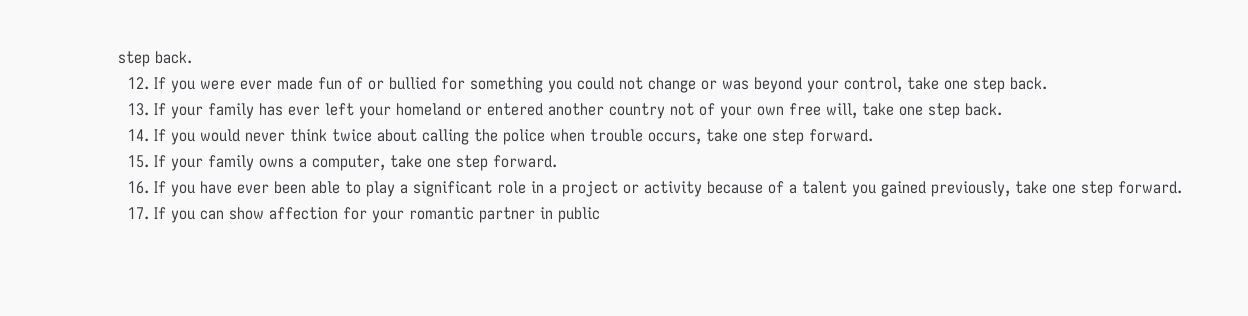step back.
  12. If you were ever made fun of or bullied for something you could not change or was beyond your control, take one step back.
  13. If your family has ever left your homeland or entered another country not of your own free will, take one step back.
  14. If you would never think twice about calling the police when trouble occurs, take one step forward.
  15. If your family owns a computer, take one step forward.
  16. If you have ever been able to play a significant role in a project or activity because of a talent you gained previously, take one step forward.
  17. If you can show affection for your romantic partner in public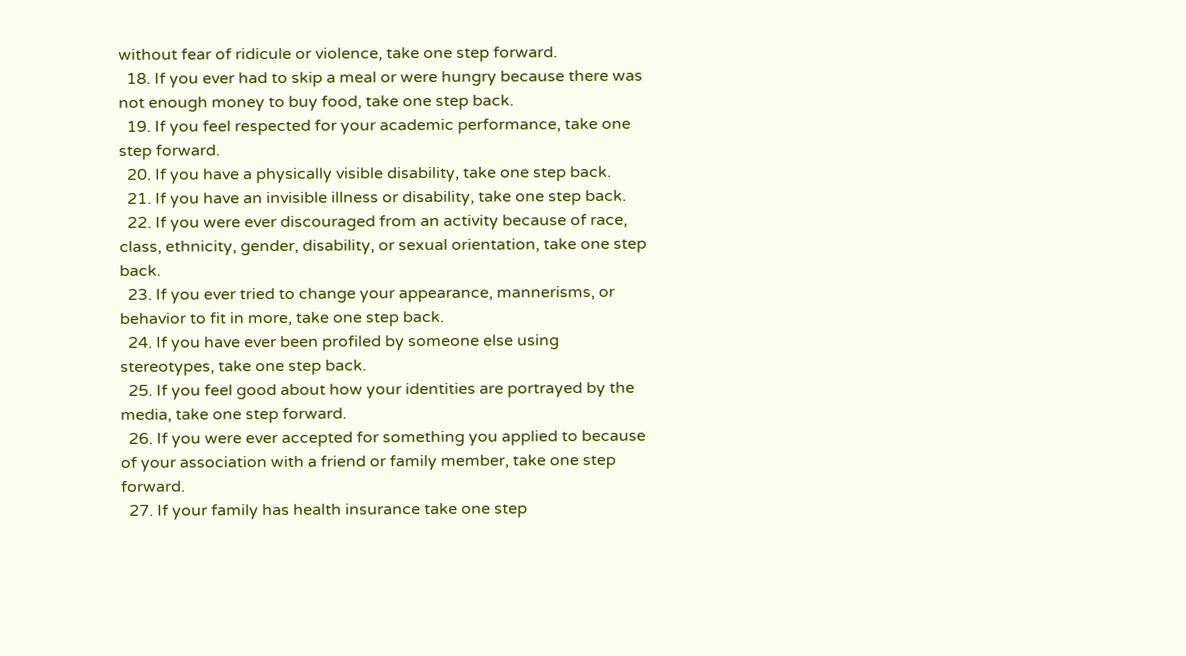without fear of ridicule or violence, take one step forward.
  18. If you ever had to skip a meal or were hungry because there was not enough money to buy food, take one step back.
  19. If you feel respected for your academic performance, take one step forward.
  20. If you have a physically visible disability, take one step back.
  21. If you have an invisible illness or disability, take one step back.
  22. If you were ever discouraged from an activity because of race, class, ethnicity, gender, disability, or sexual orientation, take one step back.
  23. If you ever tried to change your appearance, mannerisms, or behavior to fit in more, take one step back.
  24. If you have ever been profiled by someone else using stereotypes, take one step back.
  25. If you feel good about how your identities are portrayed by the media, take one step forward.
  26. If you were ever accepted for something you applied to because of your association with a friend or family member, take one step forward.
  27. If your family has health insurance take one step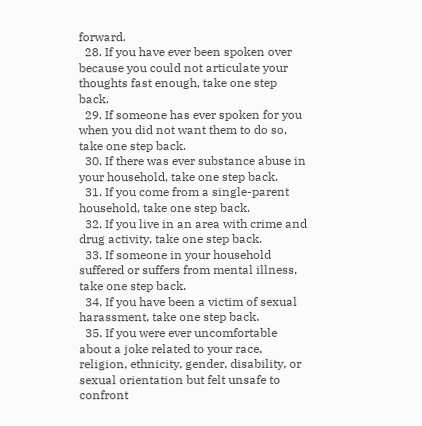forward.
  28. If you have ever been spoken over because you could not articulate your thoughts fast enough, take one step back.
  29. If someone has ever spoken for you when you did not want them to do so, take one step back.
  30. If there was ever substance abuse in your household, take one step back.
  31. If you come from a single-parent household, take one step back.
  32. If you live in an area with crime and drug activity, take one step back.
  33. If someone in your household suffered or suffers from mental illness, take one step back.
  34. If you have been a victim of sexual harassment, take one step back.
  35. If you were ever uncomfortable about a joke related to your race, religion, ethnicity, gender, disability, or sexual orientation but felt unsafe to confront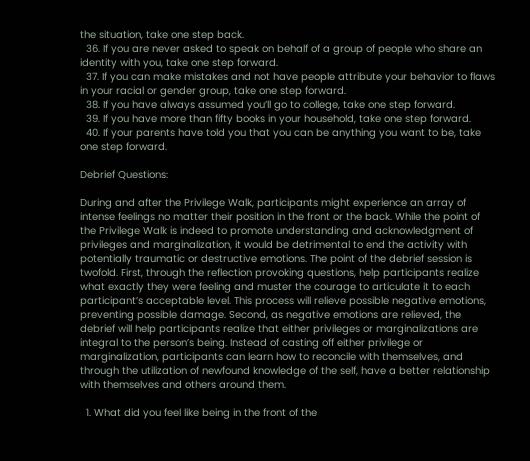the situation, take one step back.
  36. If you are never asked to speak on behalf of a group of people who share an identity with you, take one step forward.
  37. If you can make mistakes and not have people attribute your behavior to flaws in your racial or gender group, take one step forward.
  38. If you have always assumed you’ll go to college, take one step forward.
  39. If you have more than fifty books in your household, take one step forward.
  40. If your parents have told you that you can be anything you want to be, take one step forward.

Debrief Questions:

During and after the Privilege Walk, participants might experience an array of intense feelings no matter their position in the front or the back. While the point of the Privilege Walk is indeed to promote understanding and acknowledgment of privileges and marginalization, it would be detrimental to end the activity with potentially traumatic or destructive emotions. The point of the debrief session is twofold. First, through the reflection provoking questions, help participants realize what exactly they were feeling and muster the courage to articulate it to each participant’s acceptable level. This process will relieve possible negative emotions, preventing possible damage. Second, as negative emotions are relieved, the debrief will help participants realize that either privileges or marginalizations are integral to the person’s being. Instead of casting off either privilege or marginalization, participants can learn how to reconcile with themselves, and through the utilization of newfound knowledge of the self, have a better relationship with themselves and others around them.

  1. What did you feel like being in the front of the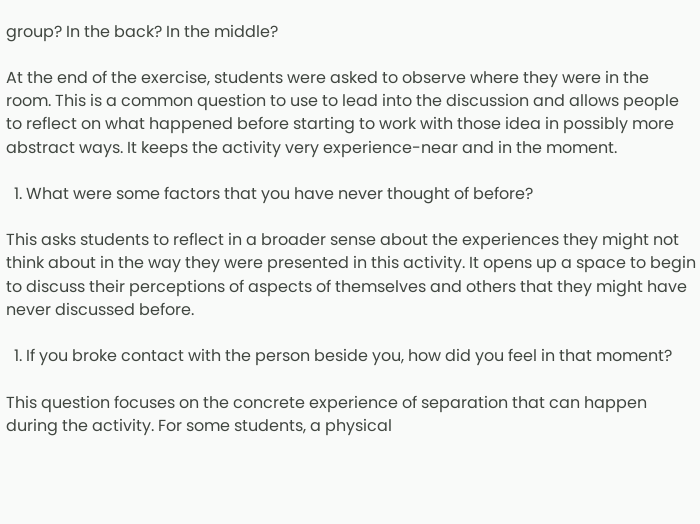group? In the back? In the middle?

At the end of the exercise, students were asked to observe where they were in the room. This is a common question to use to lead into the discussion and allows people to reflect on what happened before starting to work with those idea in possibly more abstract ways. It keeps the activity very experience-near and in the moment.

  1. What were some factors that you have never thought of before?

This asks students to reflect in a broader sense about the experiences they might not think about in the way they were presented in this activity. It opens up a space to begin to discuss their perceptions of aspects of themselves and others that they might have never discussed before.

  1. If you broke contact with the person beside you, how did you feel in that moment?

This question focuses on the concrete experience of separation that can happen during the activity. For some students, a physical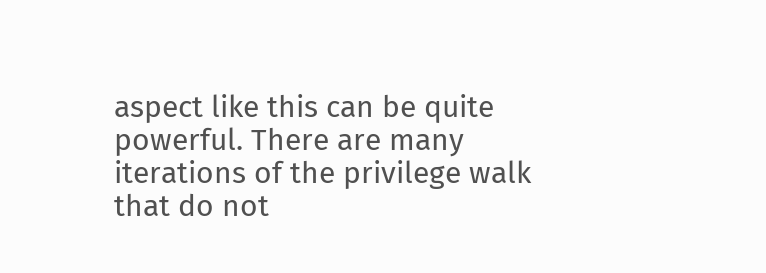aspect like this can be quite powerful. There are many iterations of the privilege walk that do not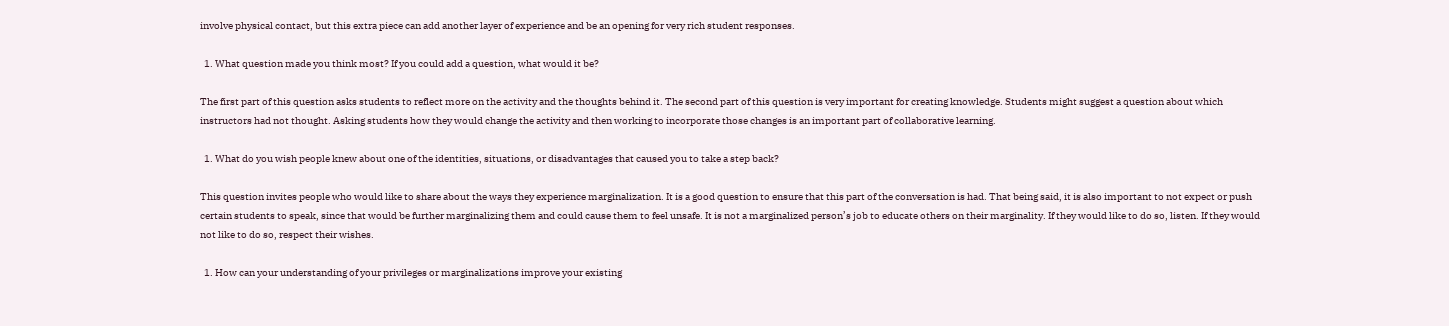involve physical contact, but this extra piece can add another layer of experience and be an opening for very rich student responses.

  1. What question made you think most? If you could add a question, what would it be?

The first part of this question asks students to reflect more on the activity and the thoughts behind it. The second part of this question is very important for creating knowledge. Students might suggest a question about which instructors had not thought. Asking students how they would change the activity and then working to incorporate those changes is an important part of collaborative learning.

  1. What do you wish people knew about one of the identities, situations, or disadvantages that caused you to take a step back?

This question invites people who would like to share about the ways they experience marginalization. It is a good question to ensure that this part of the conversation is had. That being said, it is also important to not expect or push certain students to speak, since that would be further marginalizing them and could cause them to feel unsafe. It is not a marginalized person’s job to educate others on their marginality. If they would like to do so, listen. If they would not like to do so, respect their wishes.

  1. How can your understanding of your privileges or marginalizations improve your existing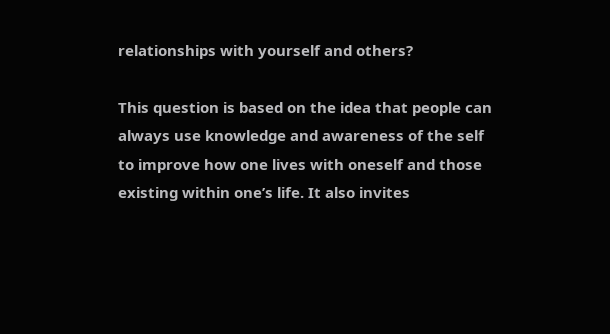relationships with yourself and others?

This question is based on the idea that people can always use knowledge and awareness of the self to improve how one lives with oneself and those existing within one’s life. It also invites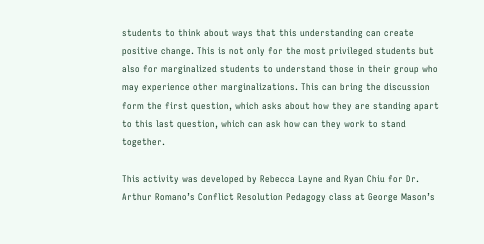students to think about ways that this understanding can create positive change. This is not only for the most privileged students but also for marginalized students to understand those in their group who may experience other marginalizations. This can bring the discussion form the first question, which asks about how they are standing apart to this last question, which can ask how can they work to stand together.

This activity was developed by Rebecca Layne and Ryan Chiu for Dr. Arthur Romano’s Conflict Resolution Pedagogy class at George Mason’s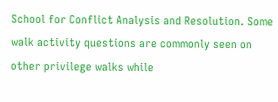School for Conflict Analysis and Resolution. Some walk activity questions are commonly seen on other privilege walks while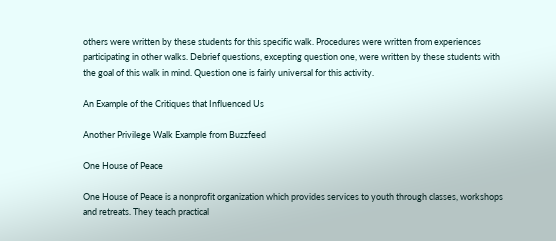others were written by these students for this specific walk. Procedures were written from experiences participating in other walks. Debrief questions, excepting question one, were written by these students with the goal of this walk in mind. Question one is fairly universal for this activity.

An Example of the Critiques that Influenced Us

Another Privilege Walk Example from Buzzfeed

One House of Peace

One House of Peace is a nonprofit organization which provides services to youth through classes, workshops and retreats. They teach practical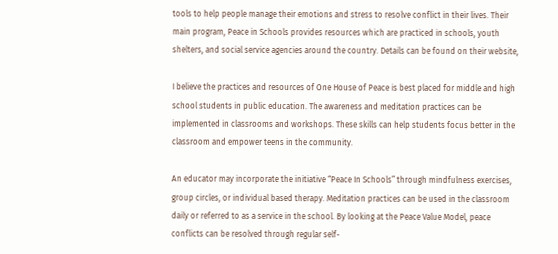tools to help people manage their emotions and stress to resolve conflict in their lives. Their main program, Peace in Schools provides resources which are practiced in schools, youth shelters, and social service agencies around the country. Details can be found on their website,

I believe the practices and resources of One House of Peace is best placed for middle and high school students in public education. The awareness and meditation practices can be implemented in classrooms and workshops. These skills can help students focus better in the classroom and empower teens in the community.

An educator may incorporate the initiative “Peace In Schools” through mindfulness exercises, group circles, or individual based therapy. Meditation practices can be used in the classroom daily or referred to as a service in the school. By looking at the Peace Value Model, peace conflicts can be resolved through regular self-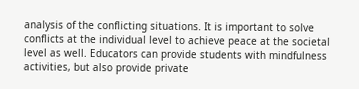analysis of the conflicting situations. It is important to solve conflicts at the individual level to achieve peace at the societal level as well. Educators can provide students with mindfulness activities, but also provide private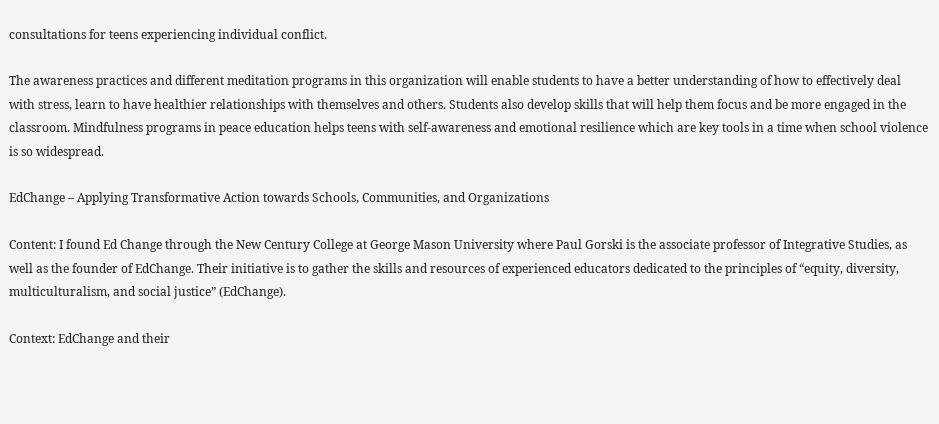consultations for teens experiencing individual conflict.

The awareness practices and different meditation programs in this organization will enable students to have a better understanding of how to effectively deal with stress, learn to have healthier relationships with themselves and others. Students also develop skills that will help them focus and be more engaged in the classroom. Mindfulness programs in peace education helps teens with self-awareness and emotional resilience which are key tools in a time when school violence is so widespread.

EdChange – Applying Transformative Action towards Schools, Communities, and Organizations

Content: I found Ed Change through the New Century College at George Mason University where Paul Gorski is the associate professor of Integrative Studies, as well as the founder of EdChange. Their initiative is to gather the skills and resources of experienced educators dedicated to the principles of “equity, diversity, multiculturalism, and social justice” (EdChange).

Context: EdChange and their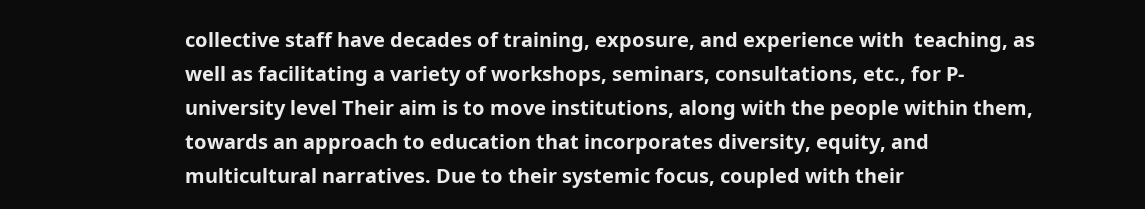collective staff have decades of training, exposure, and experience with  teaching, as well as facilitating a variety of workshops, seminars, consultations, etc., for P-university level Their aim is to move institutions, along with the people within them, towards an approach to education that incorporates diversity, equity, and multicultural narratives. Due to their systemic focus, coupled with their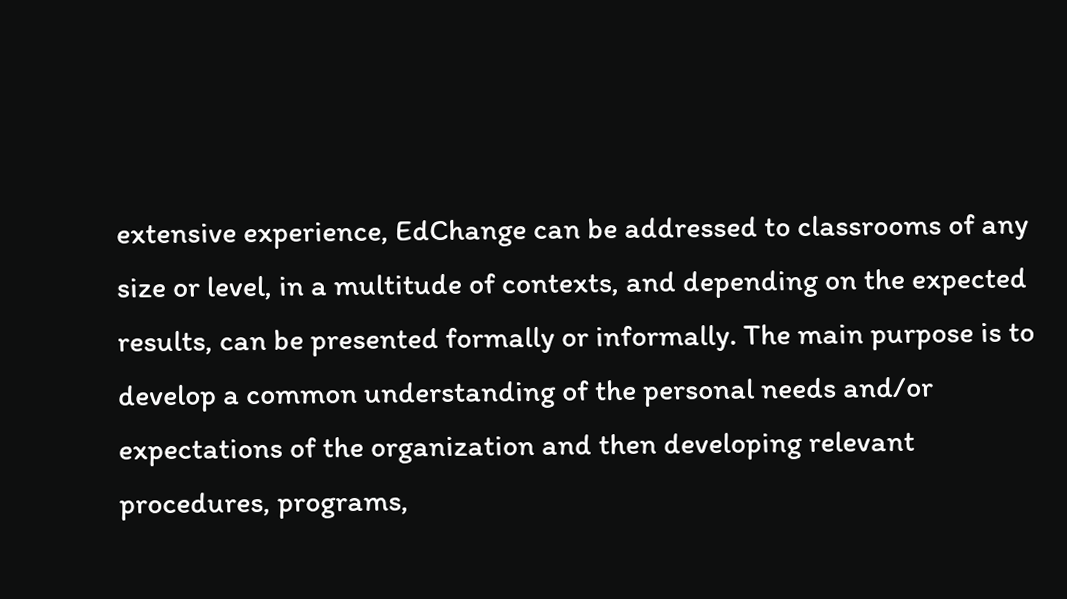extensive experience, EdChange can be addressed to classrooms of any size or level, in a multitude of contexts, and depending on the expected results, can be presented formally or informally. The main purpose is to develop a common understanding of the personal needs and/or expectations of the organization and then developing relevant procedures, programs,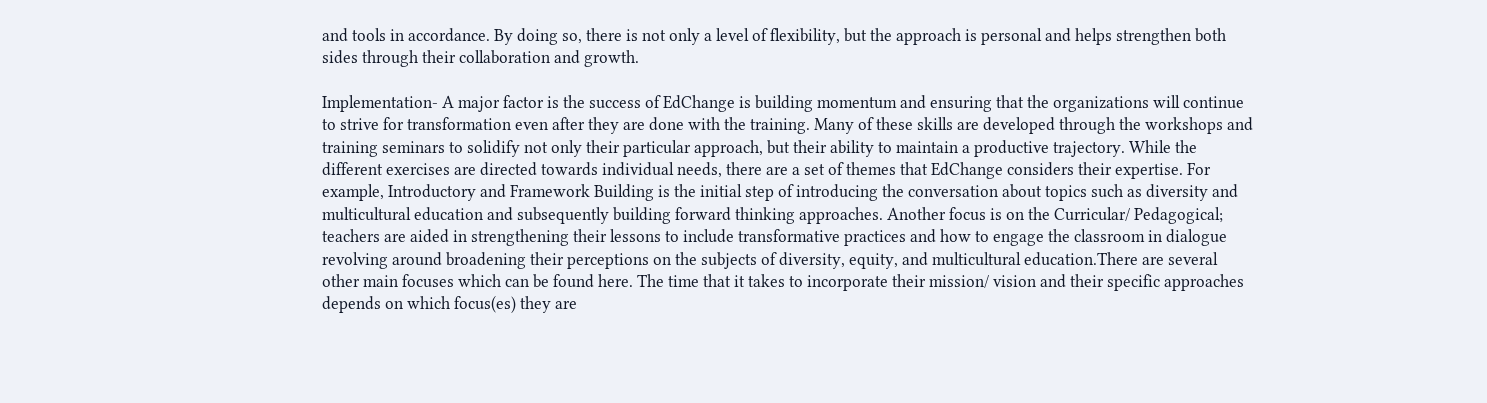and tools in accordance. By doing so, there is not only a level of flexibility, but the approach is personal and helps strengthen both sides through their collaboration and growth.

Implementation- A major factor is the success of EdChange is building momentum and ensuring that the organizations will continue to strive for transformation even after they are done with the training. Many of these skills are developed through the workshops and training seminars to solidify not only their particular approach, but their ability to maintain a productive trajectory. While the different exercises are directed towards individual needs, there are a set of themes that EdChange considers their expertise. For example, Introductory and Framework Building is the initial step of introducing the conversation about topics such as diversity and multicultural education and subsequently building forward thinking approaches. Another focus is on the Curricular/ Pedagogical; teachers are aided in strengthening their lessons to include transformative practices and how to engage the classroom in dialogue revolving around broadening their perceptions on the subjects of diversity, equity, and multicultural education.There are several other main focuses which can be found here. The time that it takes to incorporate their mission/ vision and their specific approaches depends on which focus(es) they are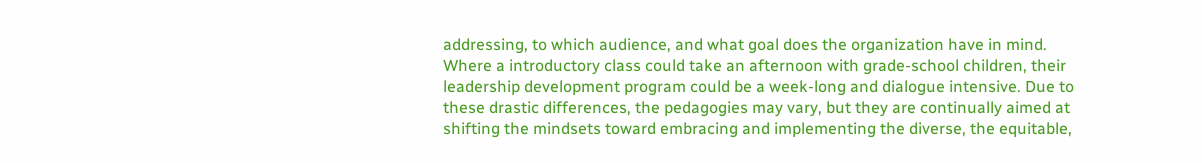addressing, to which audience, and what goal does the organization have in mind. Where a introductory class could take an afternoon with grade-school children, their leadership development program could be a week-long and dialogue intensive. Due to these drastic differences, the pedagogies may vary, but they are continually aimed at shifting the mindsets toward embracing and implementing the diverse, the equitable,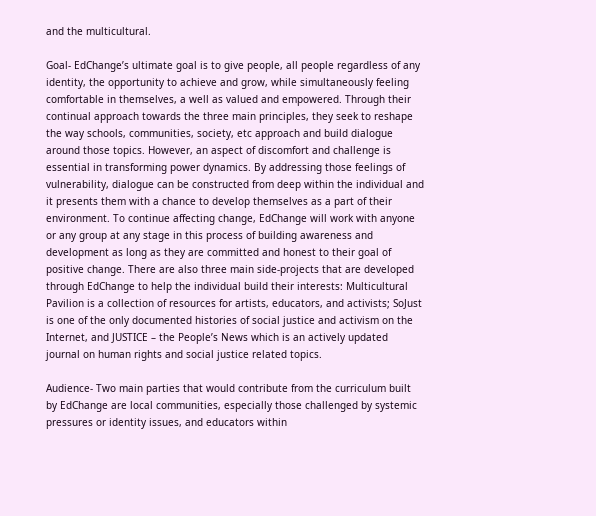and the multicultural.

Goal- EdChange’s ultimate goal is to give people, all people regardless of any identity, the opportunity to achieve and grow, while simultaneously feeling comfortable in themselves, a well as valued and empowered. Through their continual approach towards the three main principles, they seek to reshape the way schools, communities, society, etc approach and build dialogue around those topics. However, an aspect of discomfort and challenge is essential in transforming power dynamics. By addressing those feelings of vulnerability, dialogue can be constructed from deep within the individual and it presents them with a chance to develop themselves as a part of their environment. To continue affecting change, EdChange will work with anyone or any group at any stage in this process of building awareness and development as long as they are committed and honest to their goal of positive change. There are also three main side-projects that are developed through EdChange to help the individual build their interests: Multicultural Pavilion is a collection of resources for artists, educators, and activists; SoJust is one of the only documented histories of social justice and activism on the Internet, and JUSTICE – the People’s News which is an actively updated journal on human rights and social justice related topics.

Audience- Two main parties that would contribute from the curriculum built by EdChange are local communities, especially those challenged by systemic pressures or identity issues, and educators within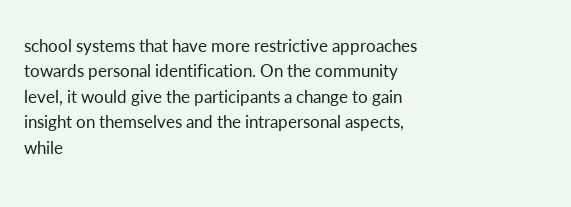school systems that have more restrictive approaches towards personal identification. On the community level, it would give the participants a change to gain insight on themselves and the intrapersonal aspects, while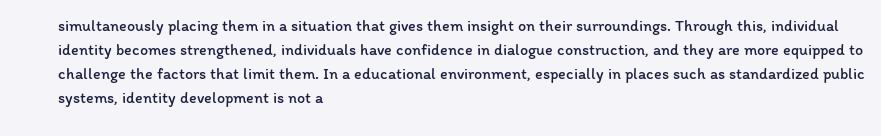simultaneously placing them in a situation that gives them insight on their surroundings. Through this, individual identity becomes strengthened, individuals have confidence in dialogue construction, and they are more equipped to challenge the factors that limit them. In a educational environment, especially in places such as standardized public systems, identity development is not a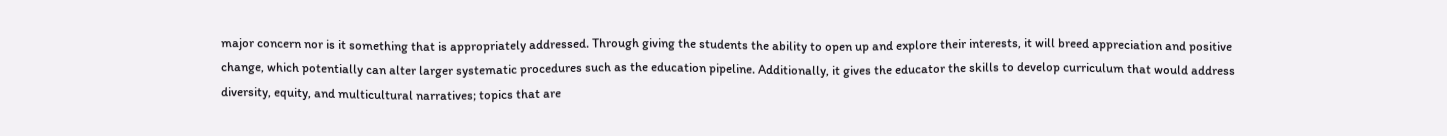major concern nor is it something that is appropriately addressed. Through giving the students the ability to open up and explore their interests, it will breed appreciation and positive change, which potentially can alter larger systematic procedures such as the education pipeline. Additionally, it gives the educator the skills to develop curriculum that would address diversity, equity, and multicultural narratives; topics that are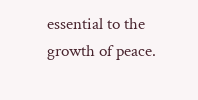essential to the growth of peace.